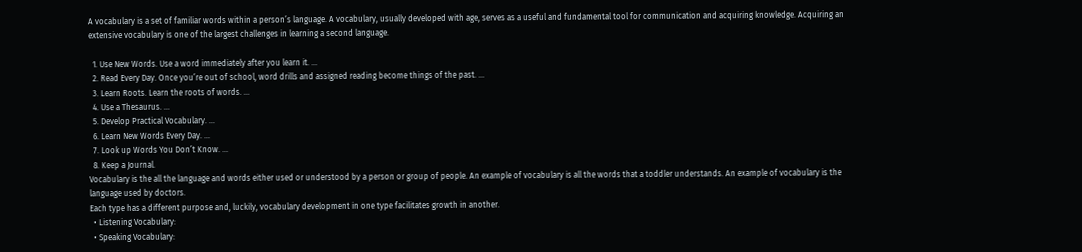A vocabulary is a set of familiar words within a person’s language. A vocabulary, usually developed with age, serves as a useful and fundamental tool for communication and acquiring knowledge. Acquiring an extensive vocabulary is one of the largest challenges in learning a second language.

  1. Use New Words. Use a word immediately after you learn it. …
  2. Read Every Day. Once you’re out of school, word drills and assigned reading become things of the past. …
  3. Learn Roots. Learn the roots of words. …
  4. Use a Thesaurus. …
  5. Develop Practical Vocabulary. …
  6. Learn New Words Every Day. …
  7. Look up Words You Don’t Know. …
  8. Keep a Journal.
Vocabulary is the all the language and words either used or understood by a person or group of people. An example of vocabulary is all the words that a toddler understands. An example of vocabulary is the language used by doctors.
Each type has a different purpose and, luckily, vocabulary development in one type facilitates growth in another.
  • Listening Vocabulary:
  • Speaking Vocabulary: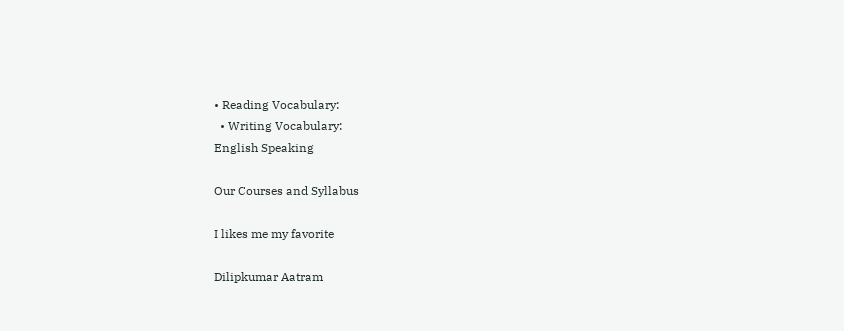• Reading Vocabulary:
  • Writing Vocabulary:
English Speaking

Our Courses and Syllabus

I likes me my favorite

Dilipkumar Aatram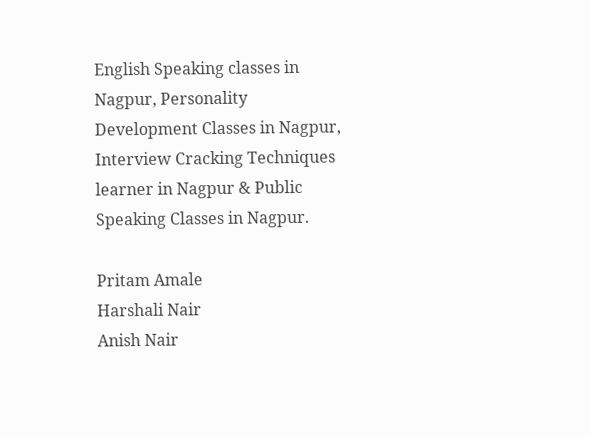English Speaking classes in Nagpur, Personality Development Classes in Nagpur, Interview Cracking Techniques learner in Nagpur & Public Speaking Classes in Nagpur.

Pritam Amale
Harshali Nair
Anish Nair